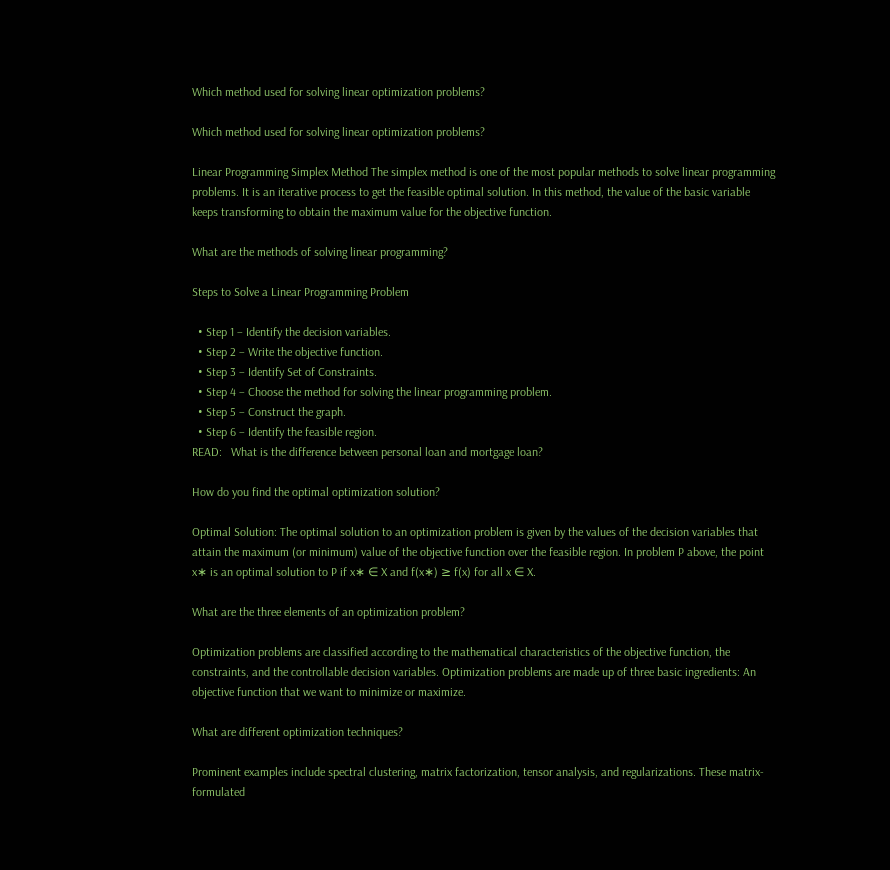Which method used for solving linear optimization problems?

Which method used for solving linear optimization problems?

Linear Programming Simplex Method The simplex method is one of the most popular methods to solve linear programming problems. It is an iterative process to get the feasible optimal solution. In this method, the value of the basic variable keeps transforming to obtain the maximum value for the objective function.

What are the methods of solving linear programming?

Steps to Solve a Linear Programming Problem

  • Step 1 – Identify the decision variables.
  • Step 2 – Write the objective function.
  • Step 3 – Identify Set of Constraints.
  • Step 4 – Choose the method for solving the linear programming problem.
  • Step 5 – Construct the graph.
  • Step 6 – Identify the feasible region.
READ:   What is the difference between personal loan and mortgage loan?

How do you find the optimal optimization solution?

Optimal Solution: The optimal solution to an optimization problem is given by the values of the decision variables that attain the maximum (or minimum) value of the objective function over the feasible region. In problem P above, the point x∗ is an optimal solution to P if x∗ ∈ X and f(x∗) ≥ f(x) for all x ∈ X.

What are the three elements of an optimization problem?

Optimization problems are classified according to the mathematical characteristics of the objective function, the constraints, and the controllable decision variables. Optimization problems are made up of three basic ingredients: An objective function that we want to minimize or maximize.

What are different optimization techniques?

Prominent examples include spectral clustering, matrix factorization, tensor analysis, and regularizations. These matrix-formulated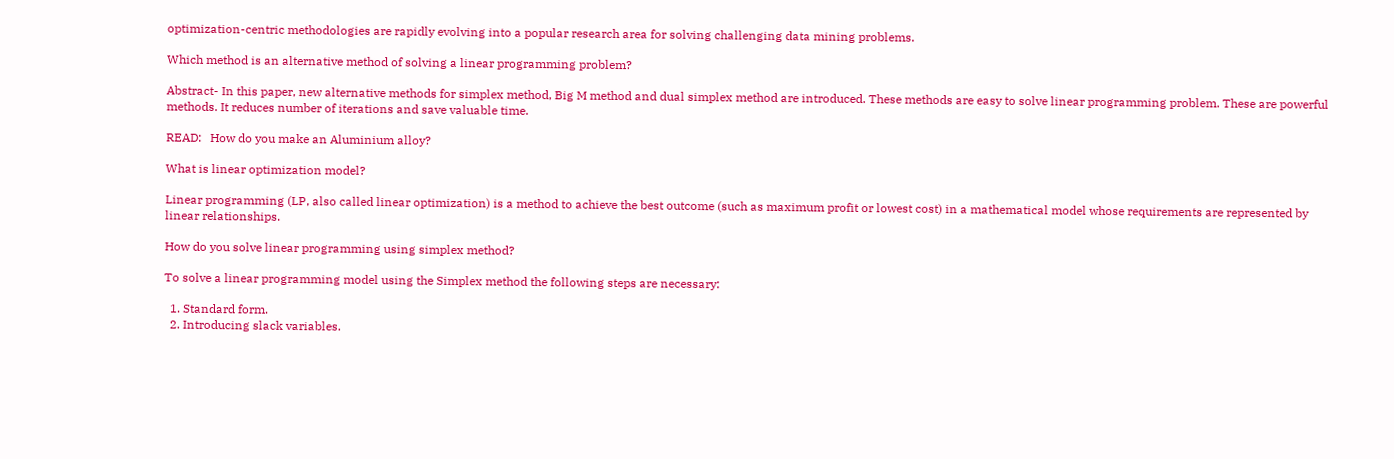optimization-centric methodologies are rapidly evolving into a popular research area for solving challenging data mining problems.

Which method is an alternative method of solving a linear programming problem?

Abstract- In this paper, new alternative methods for simplex method, Big M method and dual simplex method are introduced. These methods are easy to solve linear programming problem. These are powerful methods. It reduces number of iterations and save valuable time.

READ:   How do you make an Aluminium alloy?

What is linear optimization model?

Linear programming (LP, also called linear optimization) is a method to achieve the best outcome (such as maximum profit or lowest cost) in a mathematical model whose requirements are represented by linear relationships.

How do you solve linear programming using simplex method?

To solve a linear programming model using the Simplex method the following steps are necessary:

  1. Standard form.
  2. Introducing slack variables.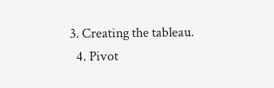3. Creating the tableau.
  4. Pivot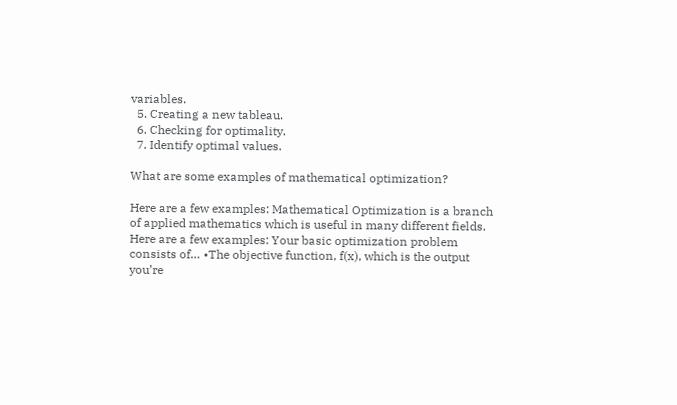variables.
  5. Creating a new tableau.
  6. Checking for optimality.
  7. Identify optimal values.

What are some examples of mathematical optimization?

Here are a few examples: Mathematical Optimization is a branch of applied mathematics which is useful in many different fields. Here are a few examples: Your basic optimization problem consists of… •The objective function, f(x), which is the output you’re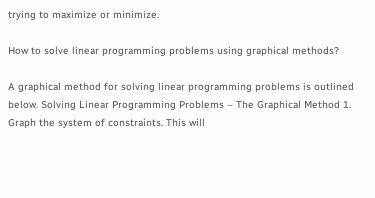trying to maximize or minimize.

How to solve linear programming problems using graphical methods?

A graphical method for solving linear programming problems is outlined below. Solving Linear Programming Problems – The Graphical Method 1. Graph the system of constraints. This will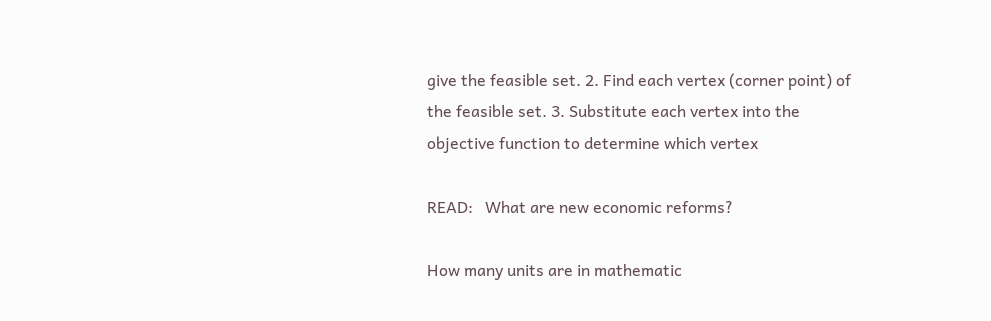give the feasible set. 2. Find each vertex (corner point) of the feasible set. 3. Substitute each vertex into the objective function to determine which vertex

READ:   What are new economic reforms?

How many units are in mathematic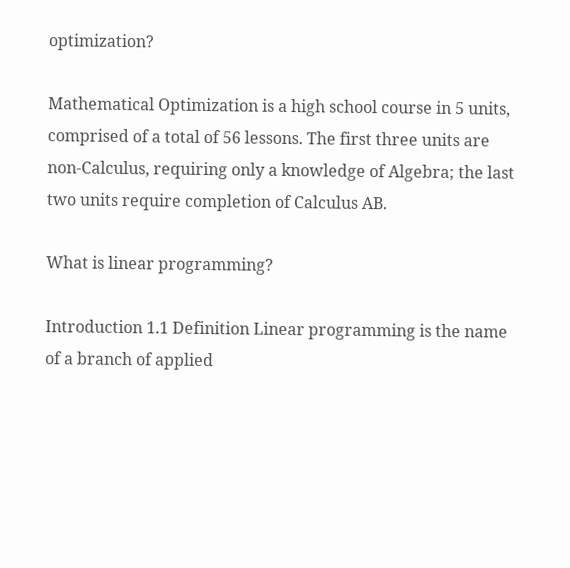optimization?

Mathematical Optimization is a high school course in 5 units, comprised of a total of 56 lessons. The first three units are non-Calculus, requiring only a knowledge of Algebra; the last two units require completion of Calculus AB.

What is linear programming?

Introduction 1.1 Definition Linear programming is the name of a branch of applied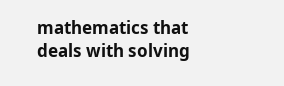mathematics that deals with solving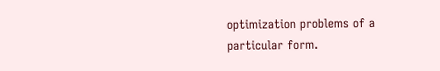optimization problems of a particular form.